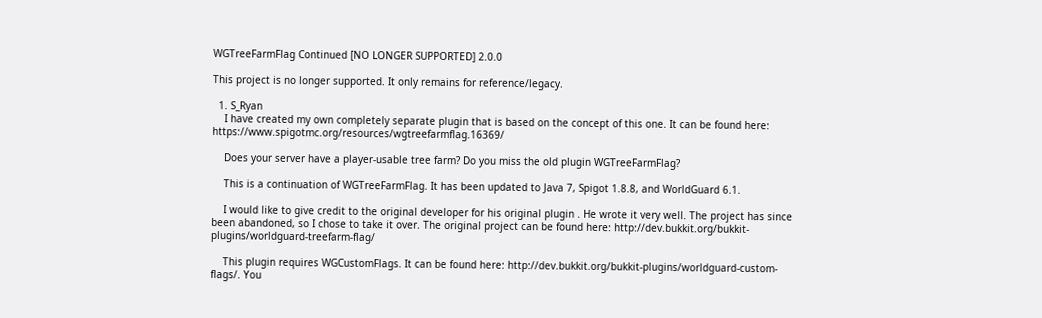WGTreeFarmFlag Continued [NO LONGER SUPPORTED] 2.0.0

This project is no longer supported. It only remains for reference/legacy.

  1. S_Ryan
    I have created my own completely separate plugin that is based on the concept of this one. It can be found here: https://www.spigotmc.org/resources/wgtreefarmflag.16369/

    Does your server have a player-usable tree farm? Do you miss the old plugin WGTreeFarmFlag?

    This is a continuation of WGTreeFarmFlag. It has been updated to Java 7, Spigot 1.8.8, and WorldGuard 6.1.

    I would like to give credit to the original developer for his original plugin . He wrote it very well. The project has since been abandoned, so I chose to take it over. The original project can be found here: http://dev.bukkit.org/bukkit-plugins/worldguard-treefarm-flag/

    This plugin requires WGCustomFlags. It can be found here: http://dev.bukkit.org/bukkit-plugins/worldguard-custom-flags/. You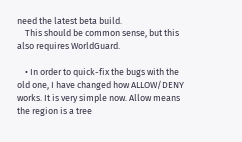need the latest beta build.
    This should be common sense, but this also requires WorldGuard.

    • In order to quick-fix the bugs with the old one, I have changed how ALLOW/DENY works. It is very simple now. Allow means the region is a tree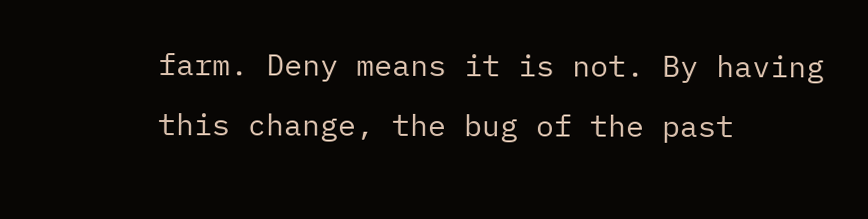farm. Deny means it is not. By having this change, the bug of the past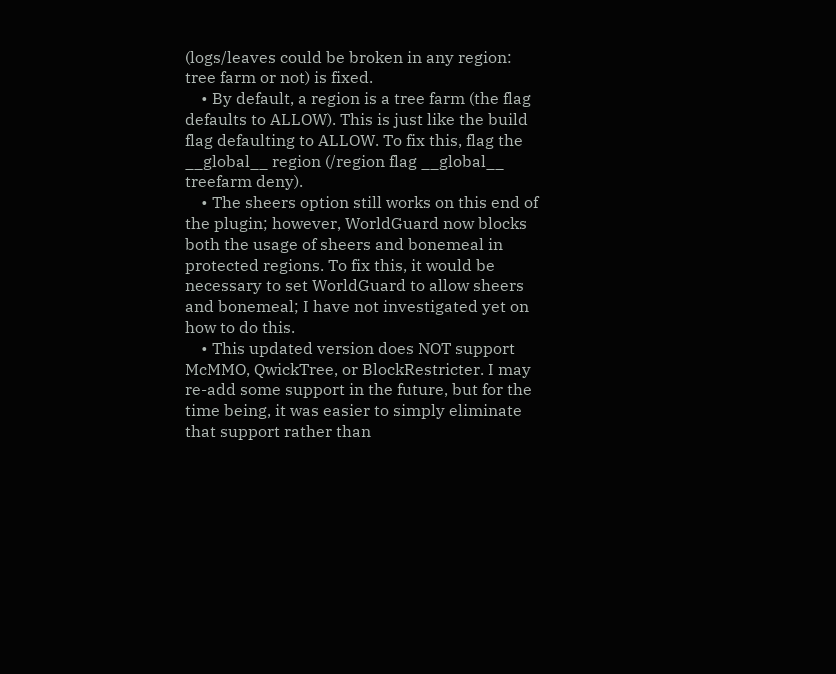(logs/leaves could be broken in any region: tree farm or not) is fixed.
    • By default, a region is a tree farm (the flag defaults to ALLOW). This is just like the build flag defaulting to ALLOW. To fix this, flag the __global__ region (/region flag __global__ treefarm deny).
    • The sheers option still works on this end of the plugin; however, WorldGuard now blocks both the usage of sheers and bonemeal in protected regions. To fix this, it would be necessary to set WorldGuard to allow sheers and bonemeal; I have not investigated yet on how to do this.
    • This updated version does NOT support McMMO, QwickTree, or BlockRestricter. I may re-add some support in the future, but for the time being, it was easier to simply eliminate that support rather than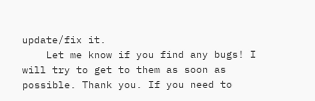update/fix it.
    Let me know if you find any bugs! I will try to get to them as soon as possible. Thank you. If you need to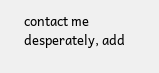contact me desperately, add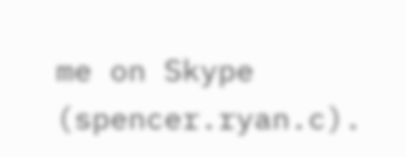me on Skype (spencer.ryan.c).